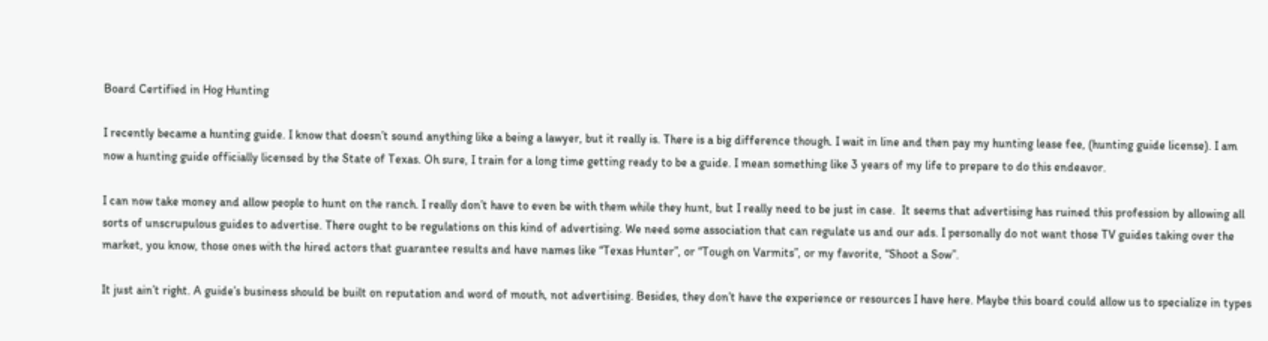Board Certified in Hog Hunting

I recently became a hunting guide. I know that doesn’t sound anything like a being a lawyer, but it really is. There is a big difference though. I wait in line and then pay my hunting lease fee, (hunting guide license). I am now a hunting guide officially licensed by the State of Texas. Oh sure, I train for a long time getting ready to be a guide. I mean something like 3 years of my life to prepare to do this endeavor.

I can now take money and allow people to hunt on the ranch. I really don’t have to even be with them while they hunt, but I really need to be just in case.  It seems that advertising has ruined this profession by allowing all sorts of unscrupulous guides to advertise. There ought to be regulations on this kind of advertising. We need some association that can regulate us and our ads. I personally do not want those TV guides taking over the market, you know, those ones with the hired actors that guarantee results and have names like “Texas Hunter”, or “Tough on Varmits”, or my favorite, “Shoot a Sow”.

It just ain’t right. A guide’s business should be built on reputation and word of mouth, not advertising. Besides, they don’t have the experience or resources I have here. Maybe this board could allow us to specialize in types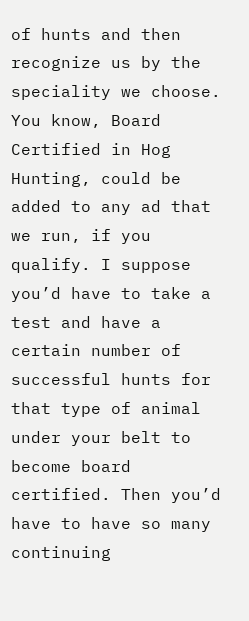of hunts and then recognize us by the speciality we choose. You know, Board Certified in Hog Hunting, could be added to any ad that we run, if you qualify. I suppose you’d have to take a test and have a certain number of successful hunts for that type of animal under your belt to become board certified. Then you’d have to have so many continuing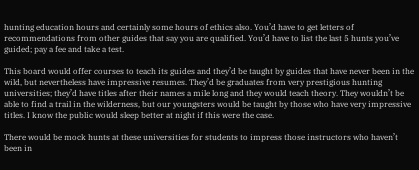hunting education hours and certainly some hours of ethics also. You’d have to get letters of recommendations from other guides that say you are qualified. You’d have to list the last 5 hunts you’ve guided; pay a fee and take a test.

This board would offer courses to teach its guides and they’d be taught by guides that have never been in the wild, but nevertheless have impressive resumes. They’d be graduates from very prestigious hunting universities; they’d have titles after their names a mile long and they would teach theory. They wouldn’t be able to find a trail in the wilderness, but our youngsters would be taught by those who have very impressive titles. I know the public would sleep better at night if this were the case.

There would be mock hunts at these universities for students to impress those instructors who haven’t been in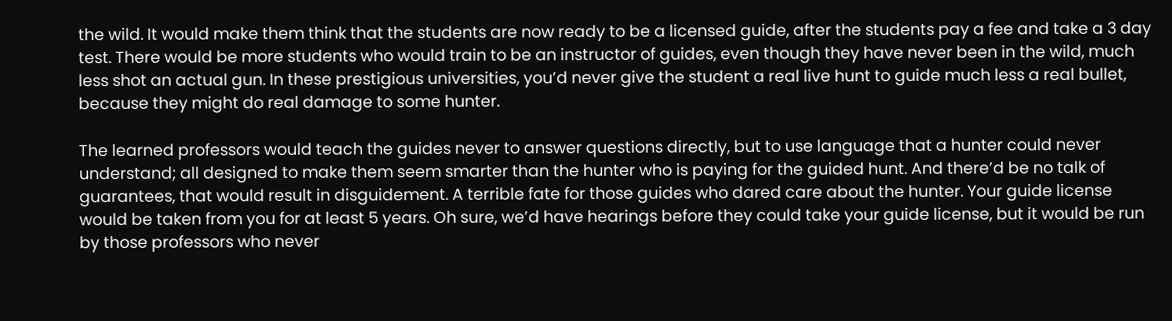the wild. It would make them think that the students are now ready to be a licensed guide, after the students pay a fee and take a 3 day test. There would be more students who would train to be an instructor of guides, even though they have never been in the wild, much less shot an actual gun. In these prestigious universities, you’d never give the student a real live hunt to guide much less a real bullet, because they might do real damage to some hunter.

The learned professors would teach the guides never to answer questions directly, but to use language that a hunter could never understand; all designed to make them seem smarter than the hunter who is paying for the guided hunt. And there’d be no talk of guarantees, that would result in disguidement. A terrible fate for those guides who dared care about the hunter. Your guide license would be taken from you for at least 5 years. Oh sure, we’d have hearings before they could take your guide license, but it would be run by those professors who never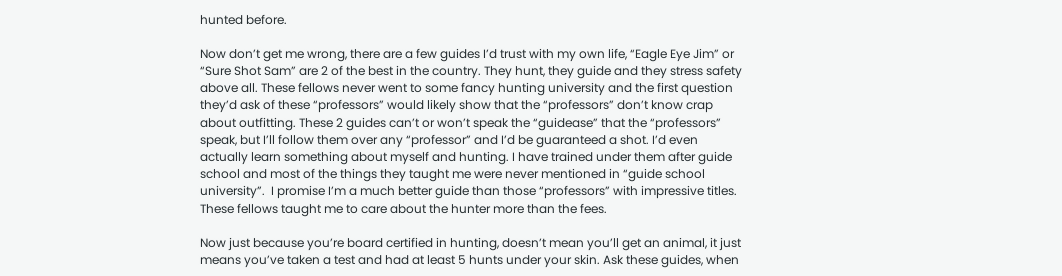hunted before.

Now don’t get me wrong, there are a few guides I’d trust with my own life, “Eagle Eye Jim” or “Sure Shot Sam” are 2 of the best in the country. They hunt, they guide and they stress safety above all. These fellows never went to some fancy hunting university and the first question they’d ask of these “professors” would likely show that the “professors” don’t know crap about outfitting. These 2 guides can’t or won’t speak the “guidease” that the “professors” speak, but I’ll follow them over any “professor” and I’d be guaranteed a shot. I’d even actually learn something about myself and hunting. I have trained under them after guide school and most of the things they taught me were never mentioned in “guide school university”.  I promise I’m a much better guide than those “professors” with impressive titles. These fellows taught me to care about the hunter more than the fees.

Now just because you’re board certified in hunting, doesn’t mean you’ll get an animal, it just means you’ve taken a test and had at least 5 hunts under your skin. Ask these guides, when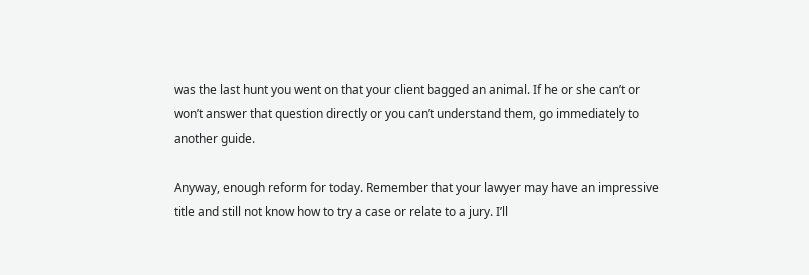was the last hunt you went on that your client bagged an animal. If he or she can’t or won’t answer that question directly or you can’t understand them, go immediately to another guide.

Anyway, enough reform for today. Remember that your lawyer may have an impressive title and still not know how to try a case or relate to a jury. I’ll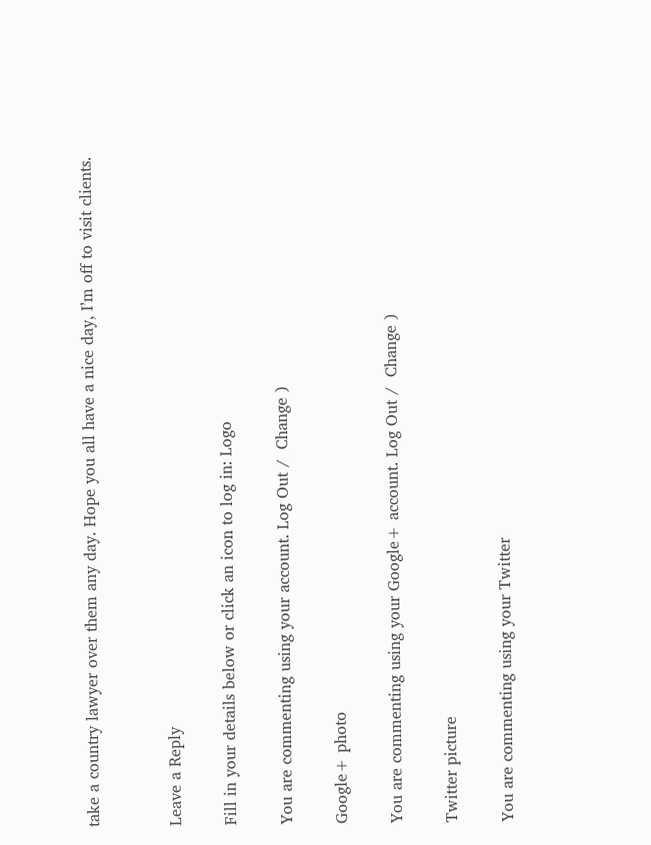take a country lawyer over them any day. Hope you all have a nice day, I’m off to visit clients.


Leave a Reply

Fill in your details below or click an icon to log in: Logo

You are commenting using your account. Log Out /  Change )

Google+ photo

You are commenting using your Google+ account. Log Out /  Change )

Twitter picture

You are commenting using your Twitter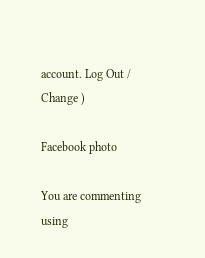account. Log Out /  Change )

Facebook photo

You are commenting using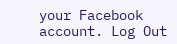your Facebook account. Log Out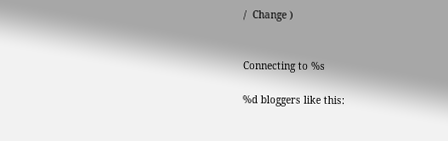/  Change )


Connecting to %s

%d bloggers like this: